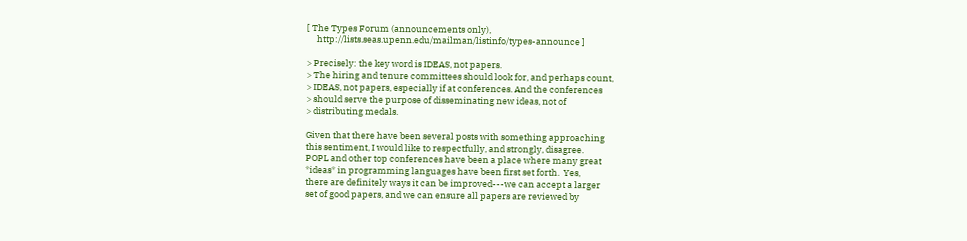[ The Types Forum (announcements only),
     http://lists.seas.upenn.edu/mailman/listinfo/types-announce ]

> Precisely: the key word is IDEAS, not papers.
> The hiring and tenure committees should look for, and perhaps count,
> IDEAS, not papers, especially if at conferences. And the conferences
> should serve the purpose of disseminating new ideas, not of
> distributing medals.

Given that there have been several posts with something approaching
this sentiment, I would like to respectfully, and strongly, disagree.
POPL and other top conferences have been a place where many great
*ideas* in programming languages have been first set forth.  Yes,
there are definitely ways it can be improved---we can accept a larger
set of good papers, and we can ensure all papers are reviewed by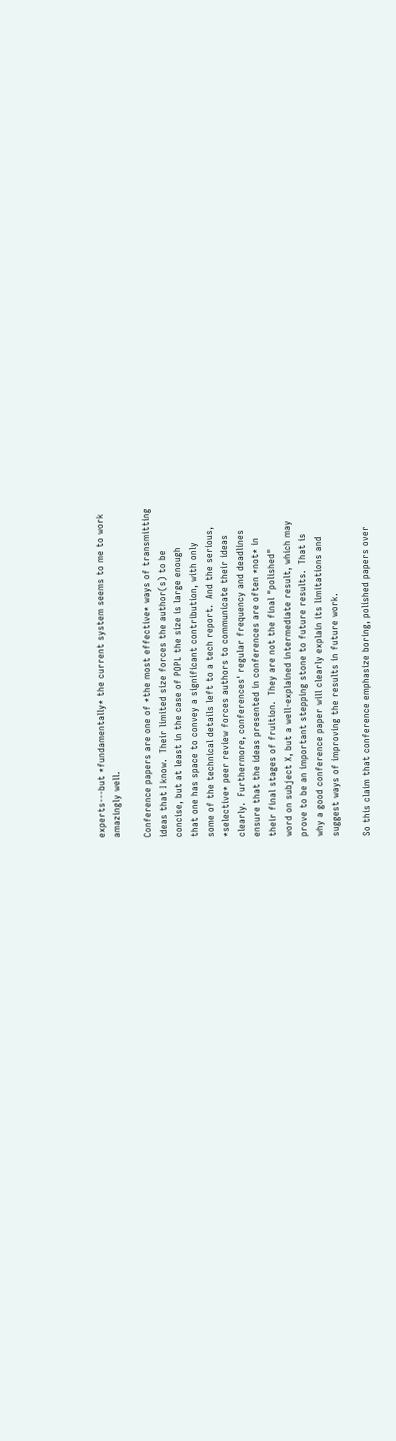experts---but *fundamentally* the current system seems to me to work
amazingly well.

Conference papers are one of *the most effective* ways of transmitting
ideas that I know.  Their limited size forces the author(s) to be
concise, but at least in the case of POPL the size is large enough
that one has space to convey a significant contribution, with only
some of the technical details left to a tech report.  And the serious,
*selective* peer review forces authors to communicate their ideas
clearly.  Furthermore, conferences' regular frequency and deadlines
ensure that the ideas presented in conferences are often *not* in
their final stages of fruition.  They are not the final "polished"
word on subject X, but a well-explained intermediate result, which may
prove to be an important stepping stone to future results.  That is
why a good conference paper will clearly explain its limitations and
suggest ways of improving the results in future work.

So this claim that conference emphasize boring, polished papers over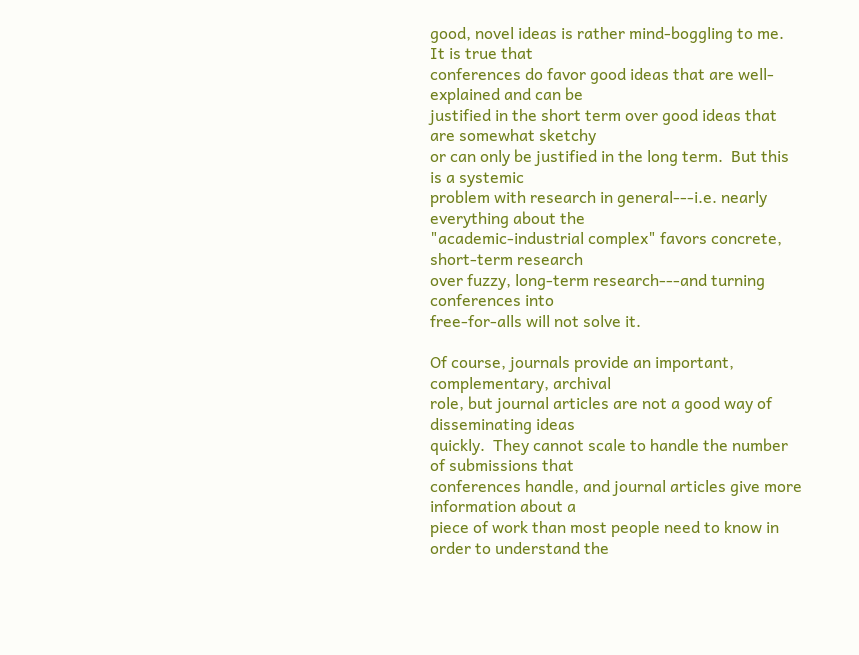good, novel ideas is rather mind-boggling to me.  It is true that
conferences do favor good ideas that are well-explained and can be
justified in the short term over good ideas that are somewhat sketchy
or can only be justified in the long term.  But this is a systemic
problem with research in general---i.e. nearly everything about the
"academic-industrial complex" favors concrete, short-term research
over fuzzy, long-term research---and turning conferences into
free-for-alls will not solve it.

Of course, journals provide an important, complementary, archival
role, but journal articles are not a good way of disseminating ideas
quickly.  They cannot scale to handle the number of submissions that
conferences handle, and journal articles give more information about a
piece of work than most people need to know in order to understand the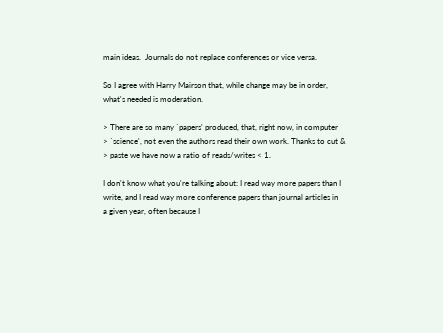main ideas.  Journals do not replace conferences or vice versa.

So I agree with Harry Mairson that, while change may be in order,
what's needed is moderation.

> There are so many `papers' produced, that, right now, in computer
> `science', not even the authors read their own work. Thanks to cut &
> paste we have now a ratio of reads/writes < 1.

I don't know what you're talking about: I read way more papers than I
write, and I read way more conference papers than journal articles in
a given year, often because I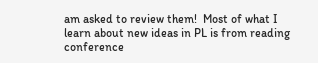am asked to review them!  Most of what I
learn about new ideas in PL is from reading conference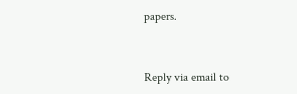papers.


Reply via email to